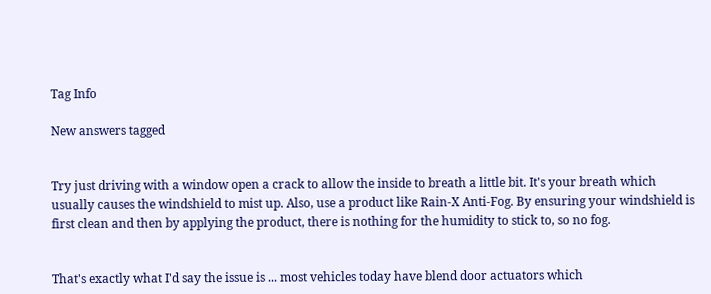Tag Info

New answers tagged


Try just driving with a window open a crack to allow the inside to breath a little bit. It's your breath which usually causes the windshield to mist up. Also, use a product like Rain-X Anti-Fog. By ensuring your windshield is first clean and then by applying the product, there is nothing for the humidity to stick to, so no fog.


That's exactly what I'd say the issue is ... most vehicles today have blend door actuators which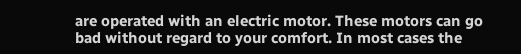are operated with an electric motor. These motors can go bad without regard to your comfort. In most cases the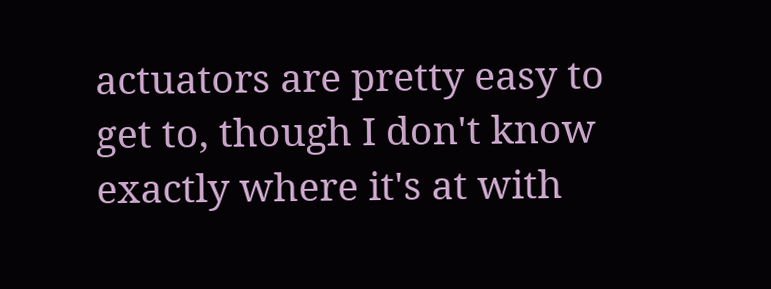actuators are pretty easy to get to, though I don't know exactly where it's at with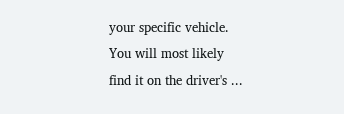your specific vehicle. You will most likely find it on the driver's ...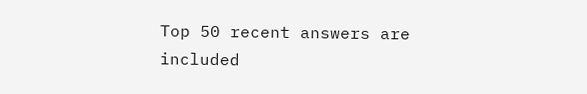Top 50 recent answers are included